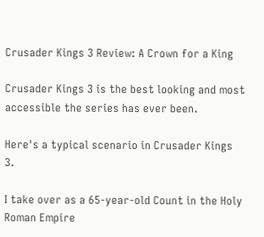Crusader Kings 3 Review: A Crown for a King

Crusader Kings 3 is the best looking and most accessible the series has ever been.

Here's a typical scenario in Crusader Kings 3.

I take over as a 65-year-old Count in the Holy Roman Empire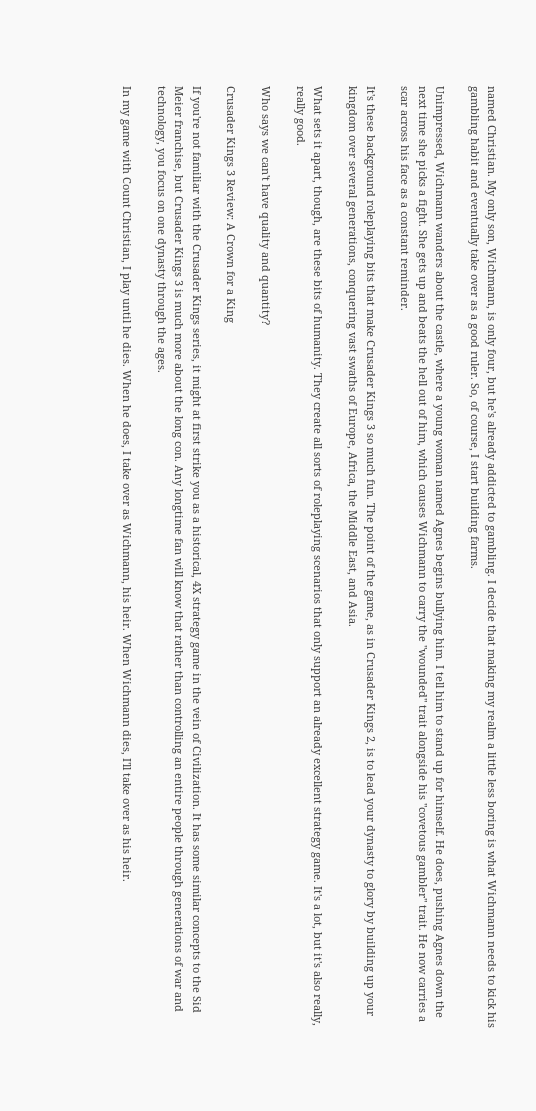named Christian. My only son, Wichmann, is only four, but he's already addicted to gambling. I decide that making my realm a little less boring is what Wichmann needs to kick his gambling habit and eventually take over as a good ruler. So, of course, I start building farms.

Unimpressed, Wichmann wanders about the castle, where a young woman named Agnes begins bullying him. I tell him to stand up for himself. He does, pushing Agnes down the next time she picks a fight. She gets up and beats the hell out of him, which causes Wichmann to carry the "wounded" trait alongside his "covetous gambler" trait. He now carries a scar across his face as a constant reminder.

It's these background roleplaying bits that make Crusader Kings 3 so much fun. The point of the game, as in Crusader Kings 2, is to lead your dynasty to glory by building up your kingdom over several generations, conquering vast swaths of Europe, Africa, the Middle East, and Asia.

What sets it apart, though, are these bits of humanity. They create all sorts of roleplaying scenarios that only support an already excellent strategy game. It's a lot, but it's also really, really good.

Who says we can't have quality and quantity?

Crusader Kings 3 Review: A Crown for a King

If you're not familiar with the Crusader Kings series, it might at first strike you as a historical, 4X strategy game in the vein of Civilization. It has some similar concepts to the Sid Meier franchise, but Crusader Kings 3 is much more about the long con. Any longtime fan will know that rather than controlling an entire people through generations of war and technology, you focus on one dynasty through the ages.

In my game with Count Christian, I play until he dies. When he does, I take over as Wichmann, his heir. When Wichmann dies, I'll take over as his heir.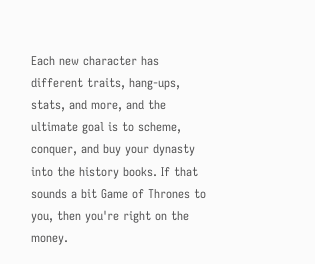Each new character has different traits, hang-ups, stats, and more, and the ultimate goal is to scheme, conquer, and buy your dynasty into the history books. If that sounds a bit Game of Thrones to you, then you're right on the money.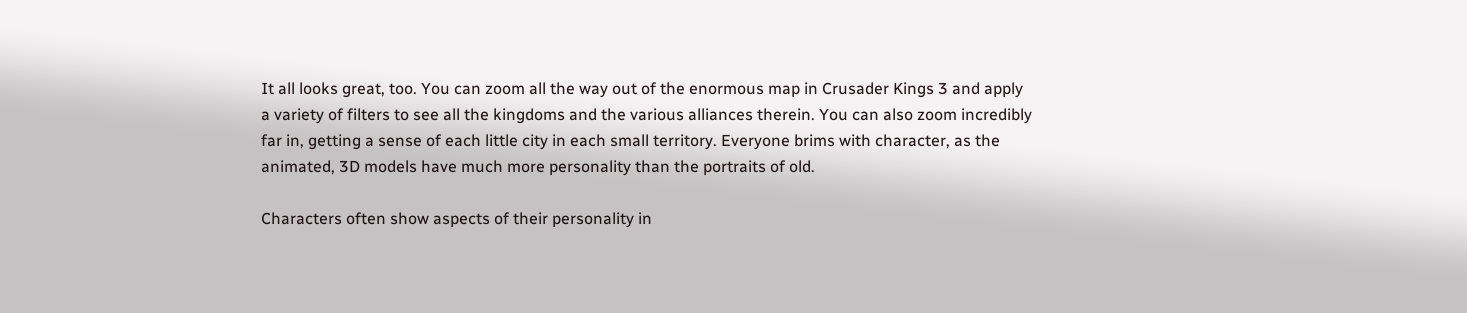It all looks great, too. You can zoom all the way out of the enormous map in Crusader Kings 3 and apply a variety of filters to see all the kingdoms and the various alliances therein. You can also zoom incredibly far in, getting a sense of each little city in each small territory. Everyone brims with character, as the animated, 3D models have much more personality than the portraits of old.

Characters often show aspects of their personality in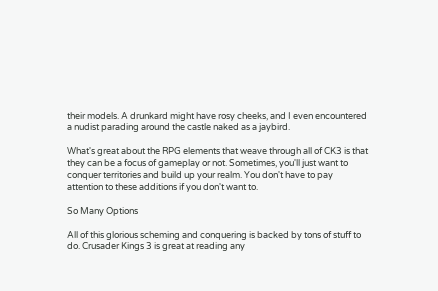their models. A drunkard might have rosy cheeks, and I even encountered a nudist parading around the castle naked as a jaybird.

What's great about the RPG elements that weave through all of CK3 is that they can be a focus of gameplay or not. Sometimes, you'll just want to conquer territories and build up your realm. You don't have to pay attention to these additions if you don't want to.

So Many Options

All of this glorious scheming and conquering is backed by tons of stuff to do. Crusader Kings 3 is great at reading any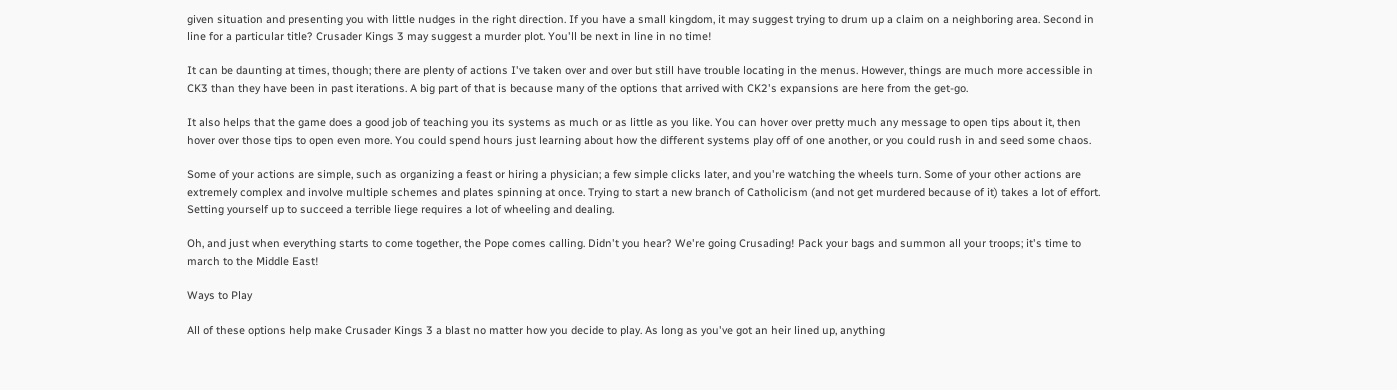given situation and presenting you with little nudges in the right direction. If you have a small kingdom, it may suggest trying to drum up a claim on a neighboring area. Second in line for a particular title? Crusader Kings 3 may suggest a murder plot. You'll be next in line in no time!

It can be daunting at times, though; there are plenty of actions I've taken over and over but still have trouble locating in the menus. However, things are much more accessible in CK3 than they have been in past iterations. A big part of that is because many of the options that arrived with CK2's expansions are here from the get-go.

It also helps that the game does a good job of teaching you its systems as much or as little as you like. You can hover over pretty much any message to open tips about it, then hover over those tips to open even more. You could spend hours just learning about how the different systems play off of one another, or you could rush in and seed some chaos.

Some of your actions are simple, such as organizing a feast or hiring a physician; a few simple clicks later, and you're watching the wheels turn. Some of your other actions are extremely complex and involve multiple schemes and plates spinning at once. Trying to start a new branch of Catholicism (and not get murdered because of it) takes a lot of effort. Setting yourself up to succeed a terrible liege requires a lot of wheeling and dealing.

Oh, and just when everything starts to come together, the Pope comes calling. Didn't you hear? We're going Crusading! Pack your bags and summon all your troops; it's time to march to the Middle East!

Ways to Play

All of these options help make Crusader Kings 3 a blast no matter how you decide to play. As long as you've got an heir lined up, anything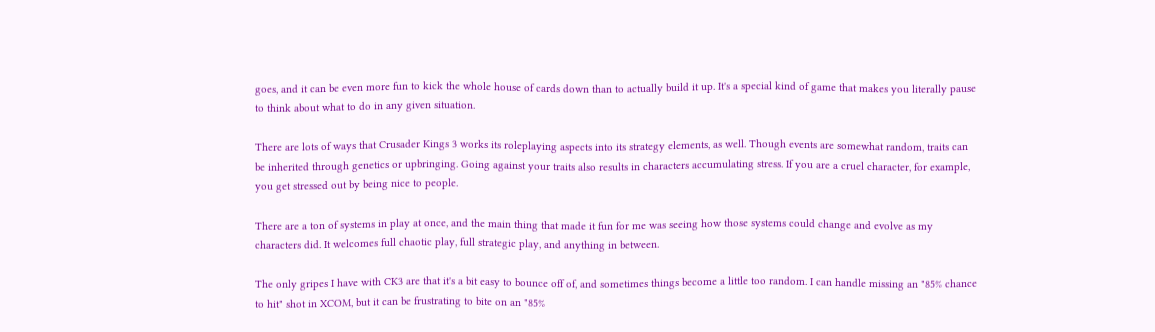goes, and it can be even more fun to kick the whole house of cards down than to actually build it up. It's a special kind of game that makes you literally pause to think about what to do in any given situation.

There are lots of ways that Crusader Kings 3 works its roleplaying aspects into its strategy elements, as well. Though events are somewhat random, traits can be inherited through genetics or upbringing. Going against your traits also results in characters accumulating stress. If you are a cruel character, for example, you get stressed out by being nice to people.

There are a ton of systems in play at once, and the main thing that made it fun for me was seeing how those systems could change and evolve as my characters did. It welcomes full chaotic play, full strategic play, and anything in between.

The only gripes I have with CK3 are that it's a bit easy to bounce off of, and sometimes things become a little too random. I can handle missing an "85% chance to hit" shot in XCOM, but it can be frustrating to bite on an "85%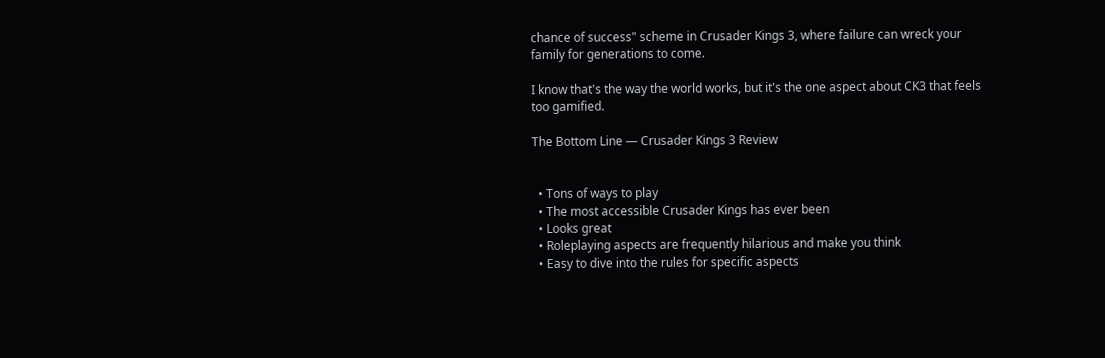chance of success" scheme in Crusader Kings 3, where failure can wreck your family for generations to come.

I know that's the way the world works, but it's the one aspect about CK3 that feels too gamified.

The Bottom Line — Crusader Kings 3 Review


  • Tons of ways to play
  • The most accessible Crusader Kings has ever been
  • Looks great
  • Roleplaying aspects are frequently hilarious and make you think
  • Easy to dive into the rules for specific aspects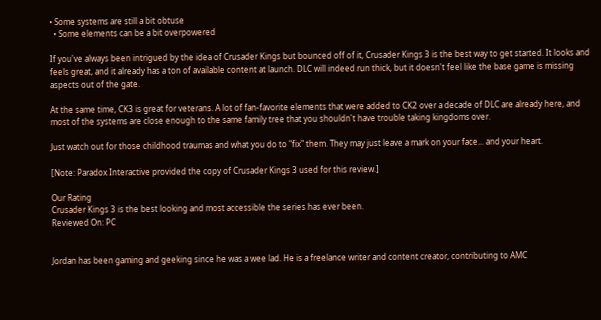• Some systems are still a bit obtuse
  • Some elements can be a bit overpowered

If you've always been intrigued by the idea of Crusader Kings but bounced off of it, Crusader Kings 3 is the best way to get started. It looks and feels great, and it already has a ton of available content at launch. DLC will indeed run thick, but it doesn't feel like the base game is missing aspects out of the gate.

At the same time, CK3 is great for veterans. A lot of fan-favorite elements that were added to CK2 over a decade of DLC are already here, and most of the systems are close enough to the same family tree that you shouldn't have trouble taking kingdoms over.

Just watch out for those childhood traumas and what you do to "fix" them. They may just leave a mark on your face... and your heart.

[Note: Paradox Interactive provided the copy of Crusader Kings 3 used for this review.]

Our Rating
Crusader Kings 3 is the best looking and most accessible the series has ever been.
Reviewed On: PC


Jordan has been gaming and geeking since he was a wee lad. He is a freelance writer and content creator, contributing to AMC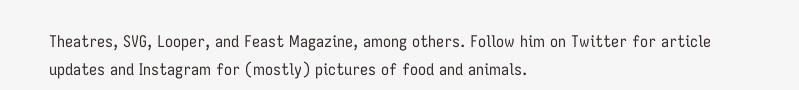Theatres, SVG, Looper, and Feast Magazine, among others. Follow him on Twitter for article updates and Instagram for (mostly) pictures of food and animals.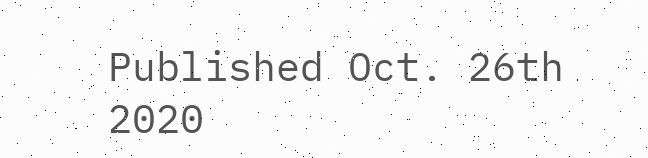Published Oct. 26th 2020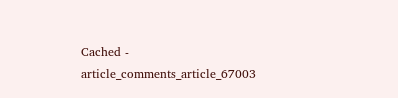Cached - article_comments_article_67003